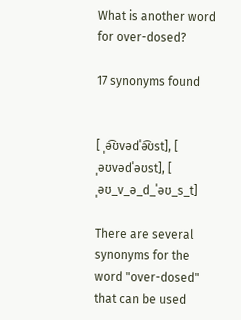What is another word for over-dosed?

17 synonyms found


[ ˌə͡ʊvədˈə͡ʊst], [ ˌəʊvədˈəʊst], [ ˌəʊ_v_ə_d_ˈəʊ_s_t]

There are several synonyms for the word "over-dosed" that can be used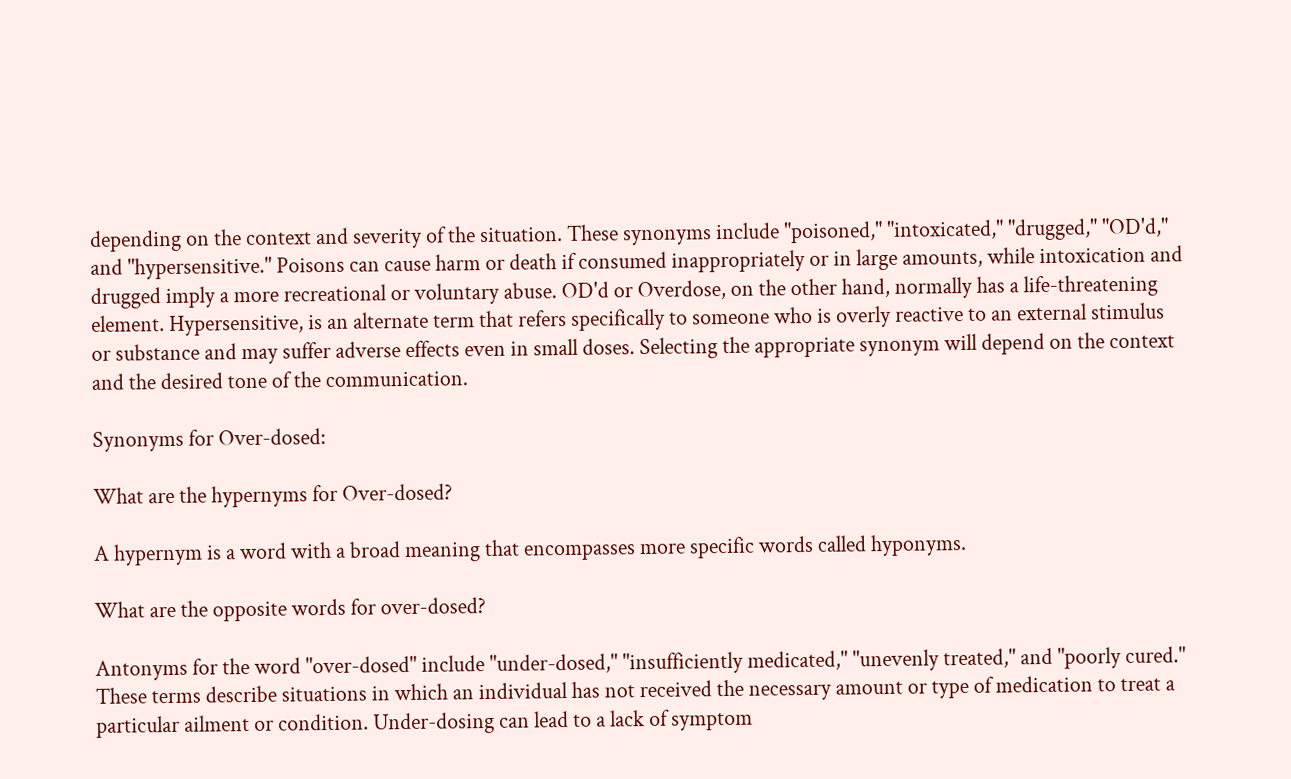depending on the context and severity of the situation. These synonyms include "poisoned," "intoxicated," "drugged," "OD'd," and "hypersensitive." Poisons can cause harm or death if consumed inappropriately or in large amounts, while intoxication and drugged imply a more recreational or voluntary abuse. OD'd or Overdose, on the other hand, normally has a life-threatening element. Hypersensitive, is an alternate term that refers specifically to someone who is overly reactive to an external stimulus or substance and may suffer adverse effects even in small doses. Selecting the appropriate synonym will depend on the context and the desired tone of the communication.

Synonyms for Over-dosed:

What are the hypernyms for Over-dosed?

A hypernym is a word with a broad meaning that encompasses more specific words called hyponyms.

What are the opposite words for over-dosed?

Antonyms for the word "over-dosed" include "under-dosed," "insufficiently medicated," "unevenly treated," and "poorly cured." These terms describe situations in which an individual has not received the necessary amount or type of medication to treat a particular ailment or condition. Under-dosing can lead to a lack of symptom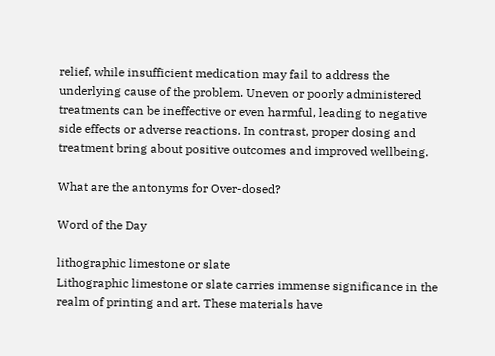relief, while insufficient medication may fail to address the underlying cause of the problem. Uneven or poorly administered treatments can be ineffective or even harmful, leading to negative side effects or adverse reactions. In contrast, proper dosing and treatment bring about positive outcomes and improved wellbeing.

What are the antonyms for Over-dosed?

Word of the Day

lithographic limestone or slate
Lithographic limestone or slate carries immense significance in the realm of printing and art. These materials have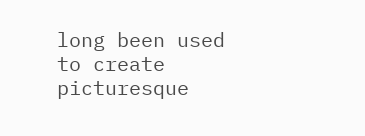long been used to create picturesque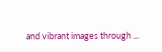and vibrant images through ...